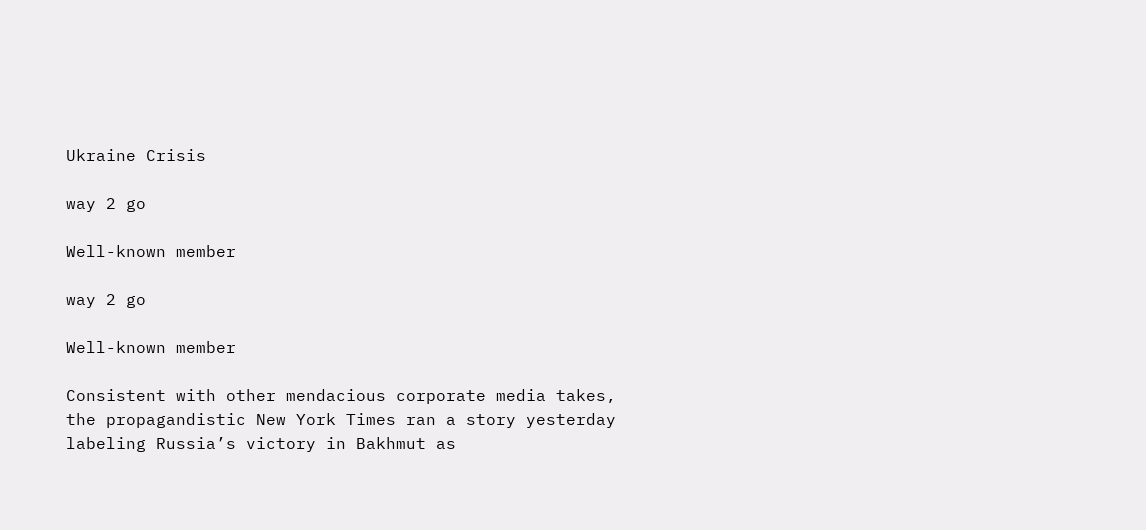Ukraine Crisis

way 2 go

Well-known member

way 2 go

Well-known member

Consistent with other mendacious corporate media takes, the propagandistic New York Times ran a story yesterday labeling Russia’s victory in Bakhmut as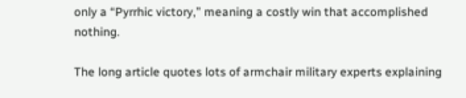only a “Pyrrhic victory,” meaning a costly win that accomplished nothing.

The long article quotes lots of armchair military experts explaining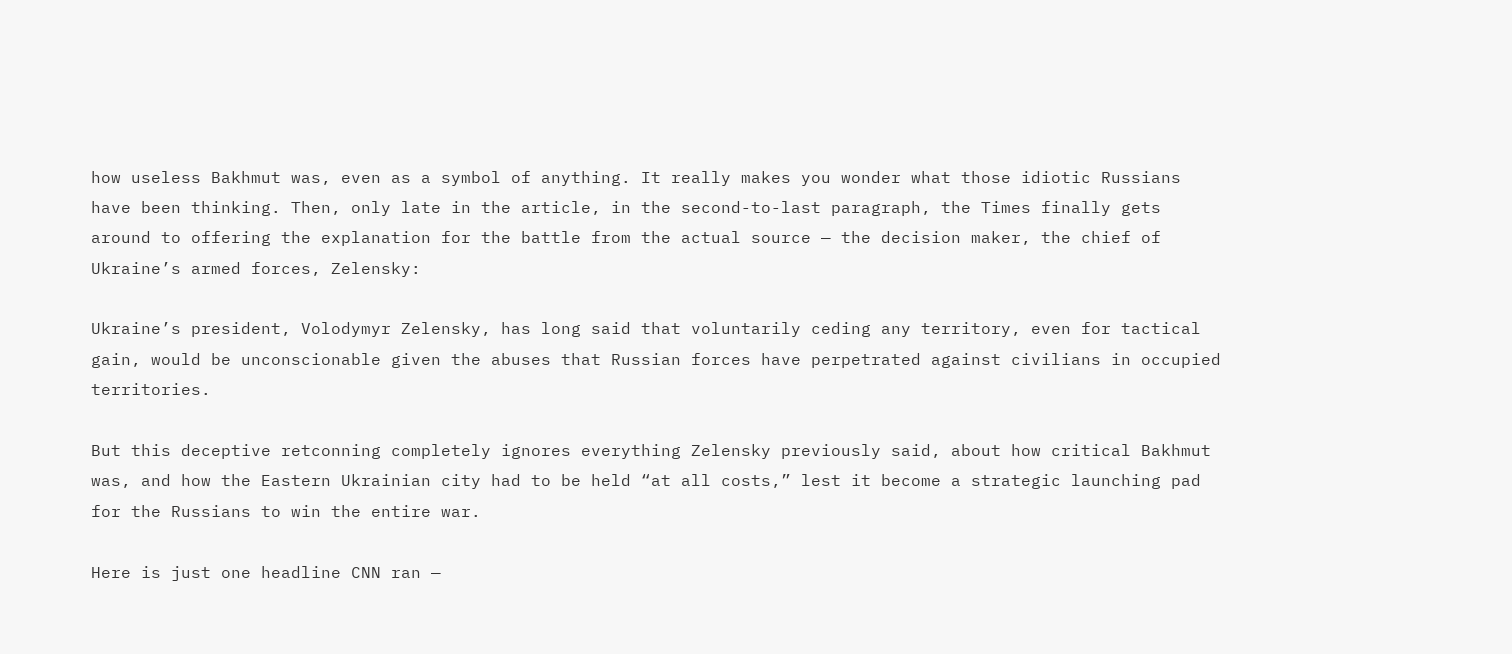how useless Bakhmut was, even as a symbol of anything. It really makes you wonder what those idiotic Russians have been thinking. Then, only late in the article, in the second-to-last paragraph, the Times finally gets around to offering the explanation for the battle from the actual source — the decision maker, the chief of Ukraine’s armed forces, Zelensky:

Ukraine’s president, Volodymyr Zelensky, has long said that voluntarily ceding any territory, even for tactical gain, would be unconscionable given the abuses that Russian forces have perpetrated against civilians in occupied territories.

But this deceptive retconning completely ignores everything Zelensky previously said, about how critical Bakhmut was, and how the Eastern Ukrainian city had to be held “at all costs,” lest it become a strategic launching pad for the Russians to win the entire war.

Here is just one headline CNN ran —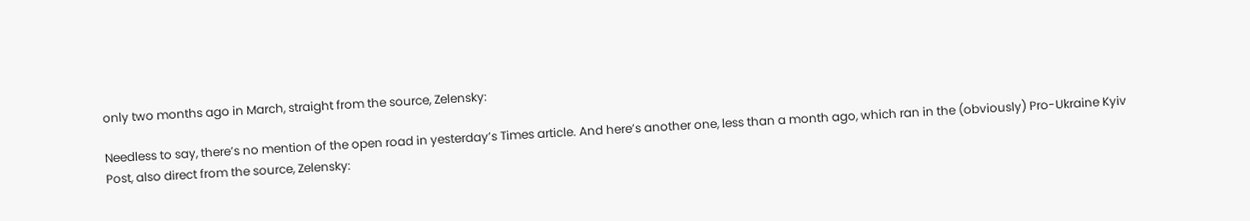only two months ago in March, straight from the source, Zelensky:

Needless to say, there’s no mention of the open road in yesterday’s Times article. And here’s another one, less than a month ago, which ran in the (obviously) Pro-Ukraine Kyiv Post, also direct from the source, Zelensky: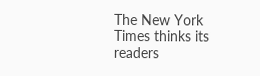The New York Times thinks its readers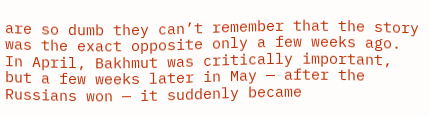are so dumb they can’t remember that the story was the exact opposite only a few weeks ago. In April, Bakhmut was critically important, but a few weeks later in May — after the Russians won — it suddenly became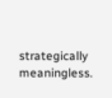strategically meaningless.